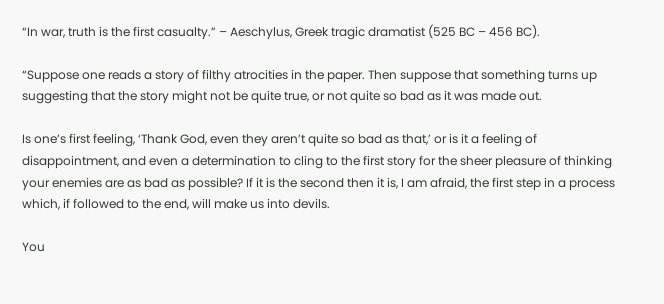“In war, truth is the first casualty.” – Aeschylus, Greek tragic dramatist (525 BC – 456 BC).

“Suppose one reads a story of filthy atrocities in the paper. Then suppose that something turns up suggesting that the story might not be quite true, or not quite so bad as it was made out.

Is one’s first feeling, ‘Thank God, even they aren’t quite so bad as that,’ or is it a feeling of disappointment, and even a determination to cling to the first story for the sheer pleasure of thinking your enemies are as bad as possible? If it is the second then it is, I am afraid, the first step in a process which, if followed to the end, will make us into devils.

You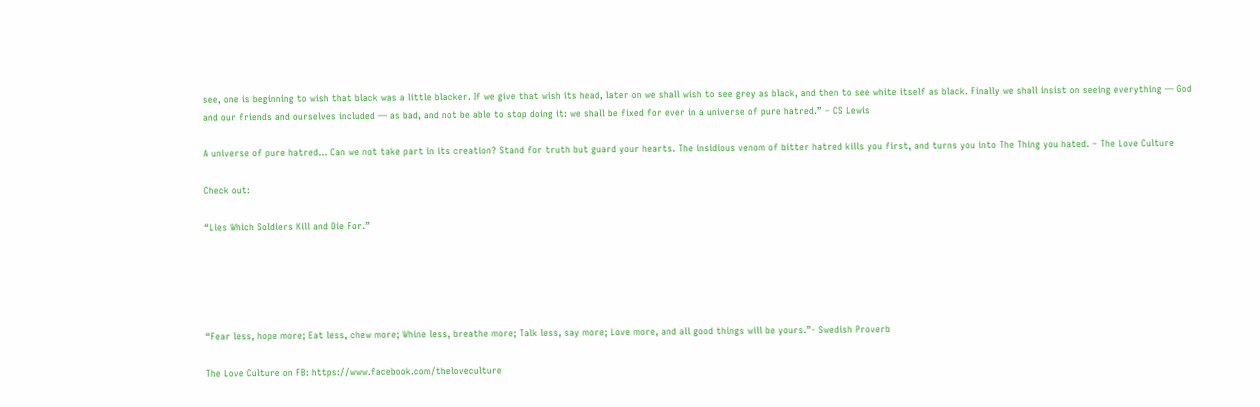see, one is beginning to wish that black was a little blacker. If we give that wish its head, later on we shall wish to see grey as black, and then to see white itself as black. Finally we shall insist on seeing everything — God and our friends and ourselves included — as bad, and not be able to stop doing it: we shall be fixed for ever in a universe of pure hatred.” – CS Lewis

A universe of pure hatred… Can we not take part in its creation? Stand for truth but guard your hearts. The insidious venom of bitter hatred kills you first, and turns you into The Thing you hated. – The Love Culture

Check out:

“Lies Which Soldiers Kill and Die For.”





“Fear less, hope more; Eat less, chew more; Whine less, breathe more; Talk less, say more; Love more, and all good things will be yours.”- Swedish Proverb

The Love Culture on FB: https://www.facebook.com/theloveculture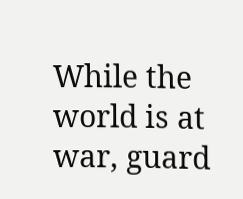While the world is at war, guard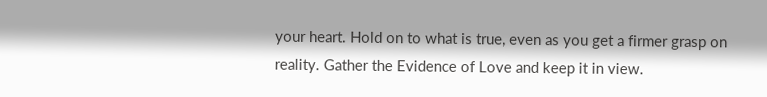your heart. Hold on to what is true, even as you get a firmer grasp on reality. Gather the Evidence of Love and keep it in view.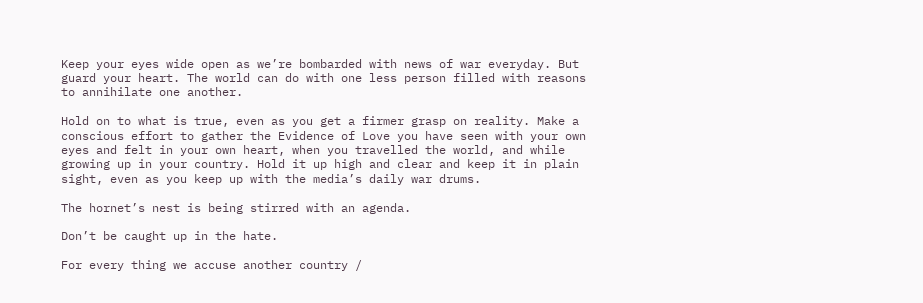Keep your eyes wide open as we’re bombarded with news of war everyday. But guard your heart. The world can do with one less person filled with reasons to annihilate one another.

Hold on to what is true, even as you get a firmer grasp on reality. Make a conscious effort to gather the Evidence of Love you have seen with your own eyes and felt in your own heart, when you travelled the world, and while growing up in your country. Hold it up high and clear and keep it in plain sight, even as you keep up with the media’s daily war drums.

The hornet’s nest is being stirred with an agenda.

Don’t be caught up in the hate.

For every thing we accuse another country /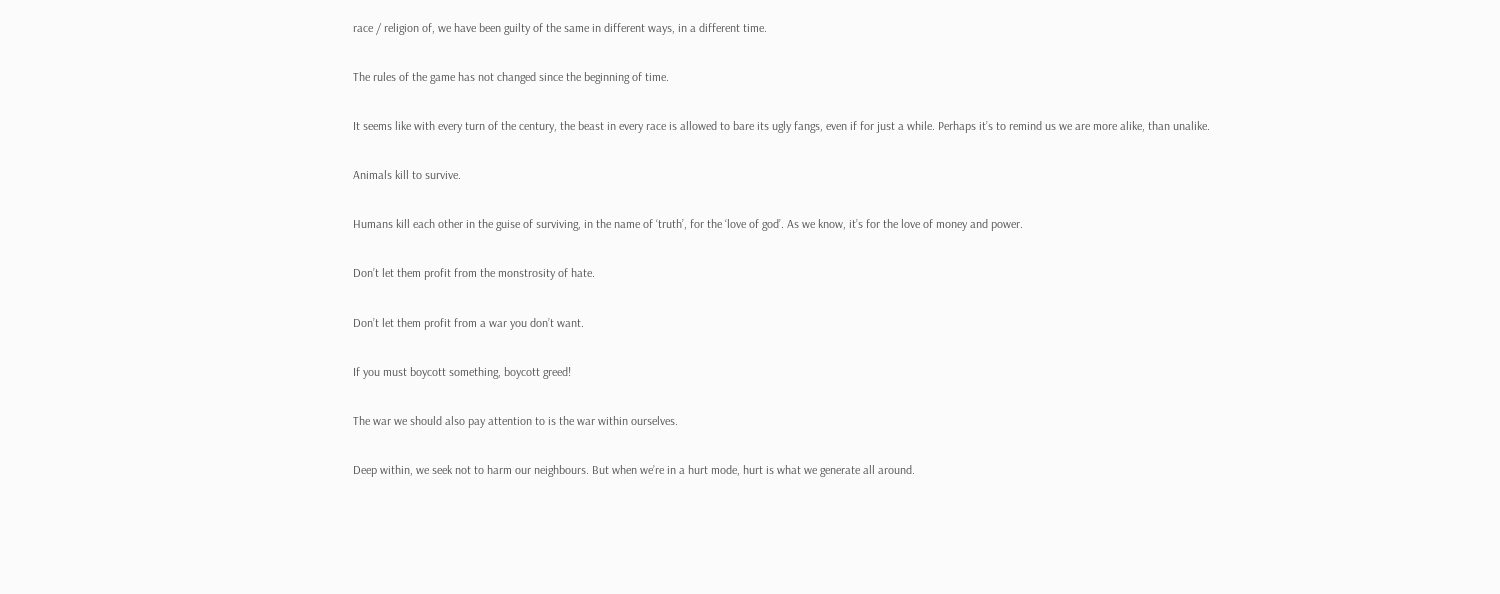race / religion of, we have been guilty of the same in different ways, in a different time.

The rules of the game has not changed since the beginning of time.

It seems like with every turn of the century, the beast in every race is allowed to bare its ugly fangs, even if for just a while. Perhaps it’s to remind us we are more alike, than unalike.

Animals kill to survive.

Humans kill each other in the guise of surviving, in the name of ‘truth’, for the ‘love of god’. As we know, it’s for the love of money and power.

Don’t let them profit from the monstrosity of hate.

Don’t let them profit from a war you don’t want.

If you must boycott something, boycott greed!

The war we should also pay attention to is the war within ourselves.

Deep within, we seek not to harm our neighbours. But when we’re in a hurt mode, hurt is what we generate all around.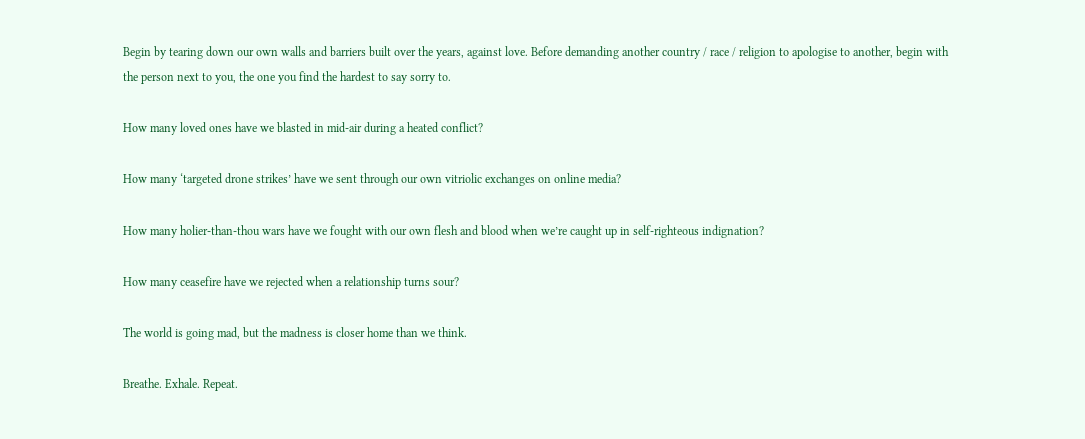Begin by tearing down our own walls and barriers built over the years, against love. Before demanding another country / race / religion to apologise to another, begin with the person next to you, the one you find the hardest to say sorry to.

How many loved ones have we blasted in mid-air during a heated conflict?

How many ‘targeted drone strikes’ have we sent through our own vitriolic exchanges on online media?

How many holier-than-thou wars have we fought with our own flesh and blood when we’re caught up in self-righteous indignation?

How many ceasefire have we rejected when a relationship turns sour?

The world is going mad, but the madness is closer home than we think.

Breathe. Exhale. Repeat.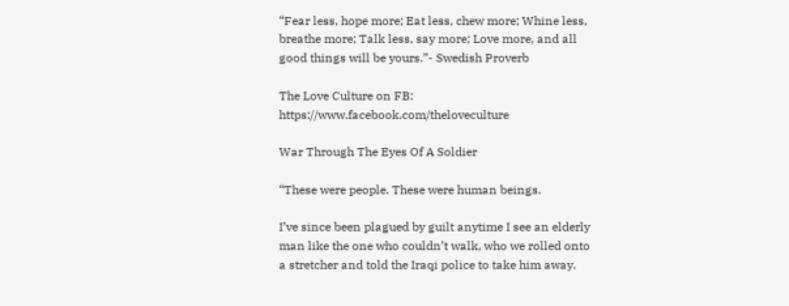“Fear less, hope more; Eat less, chew more; Whine less, breathe more; Talk less, say more; Love more, and all good things will be yours.”- Swedish Proverb

The Love Culture on FB: https://www.facebook.com/theloveculture

War Through The Eyes Of A Soldier

“These were people. These were human beings.

I’ve since been plagued by guilt anytime I see an elderly man like the one who couldn’t walk, who we rolled onto a stretcher and told the Iraqi police to take him away.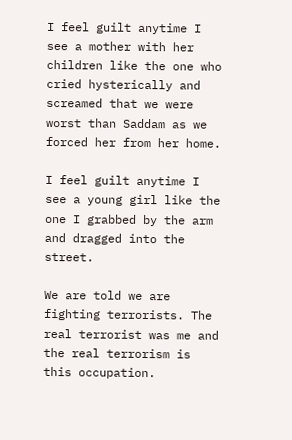I feel guilt anytime I see a mother with her children like the one who cried hysterically and screamed that we were worst than Saddam as we forced her from her home.

I feel guilt anytime I see a young girl like the one I grabbed by the arm and dragged into the street.

We are told we are fighting terrorists. The real terrorist was me and the real terrorism is this occupation.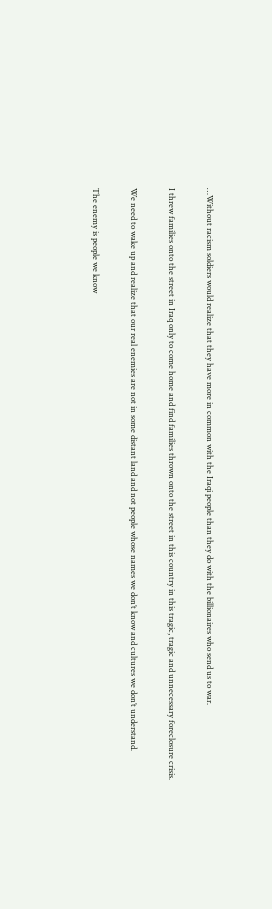…Without racism soldiers would realize that they have more in common with the Iraqi people than they do with the billionaires who send us to war.

I threw families onto the street in Iraq only to come home and find families thrown onto the street in this country in this tragic, tragic and unnecessary foreclosure crisis.

We need to wake up and realize that our real enemies are not in some distant land and not people whose names we don’t know and cultures we don’t understand.

The enemy is people we know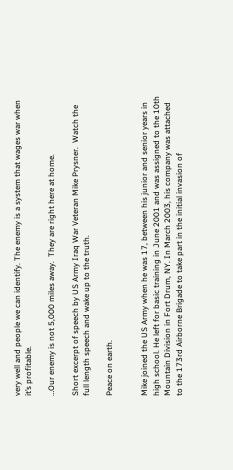very well and people we can identify. The enemy is a system that wages war when it’s profitable.

…Our enemy is not 5,000 miles away.  They are right here at home.

Short excerpt of speech by US Army Iraq War Veteran Mike Prysner.  Watch the full length speech and wake up to the truth.

Peace on earth.


Mike joined the US Army when he was 17, between his junior and senior years in high school. He left for basic training in June 2001 and was assigned to the 10th Mountain Division in Fort Drum, NY. In March 2003, his company was attached to the 173rd Airborne Brigade to take part in the initial invasion of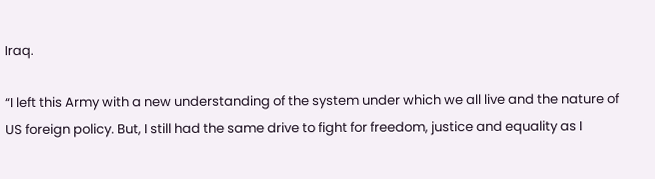Iraq.

“I left this Army with a new understanding of the system under which we all live and the nature of US foreign policy. But, I still had the same drive to fight for freedom, justice and equality as I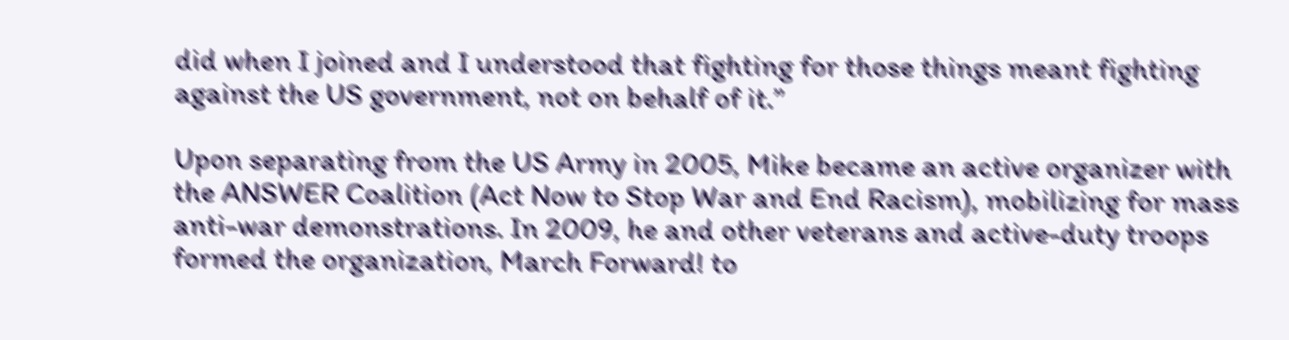did when I joined and I understood that fighting for those things meant fighting against the US government, not on behalf of it.”

Upon separating from the US Army in 2005, Mike became an active organizer with the ANSWER Coalition (Act Now to Stop War and End Racism), mobilizing for mass anti-war demonstrations. In 2009, he and other veterans and active-duty troops formed the organization, March Forward! to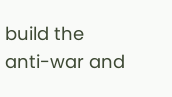build the anti-war and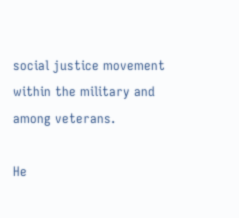social justice movement within the military and among veterans.

He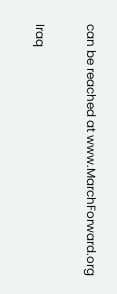can be reached at www.MarchForward.org

Iraq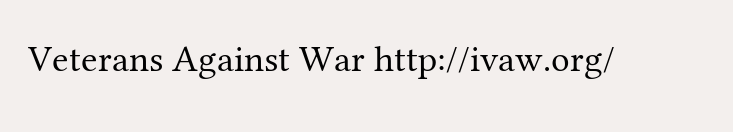Veterans Against War http://ivaw.org/